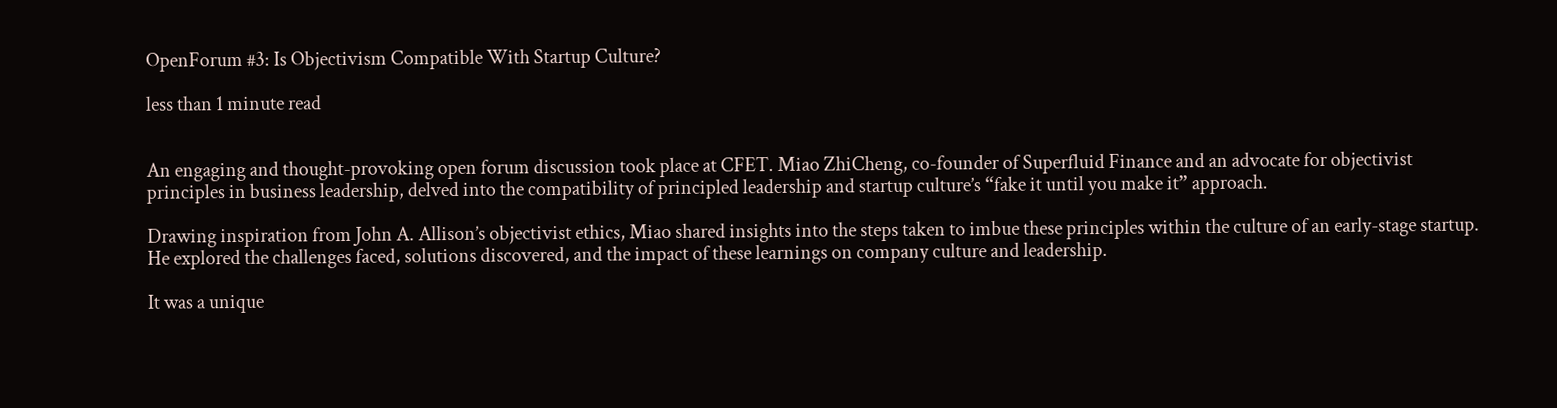OpenForum #3: Is Objectivism Compatible With Startup Culture?

less than 1 minute read


An engaging and thought-provoking open forum discussion took place at CFET. Miao ZhiCheng, co-founder of Superfluid Finance and an advocate for objectivist principles in business leadership, delved into the compatibility of principled leadership and startup culture’s “fake it until you make it” approach.

Drawing inspiration from John A. Allison’s objectivist ethics, Miao shared insights into the steps taken to imbue these principles within the culture of an early-stage startup. He explored the challenges faced, solutions discovered, and the impact of these learnings on company culture and leadership.

It was a unique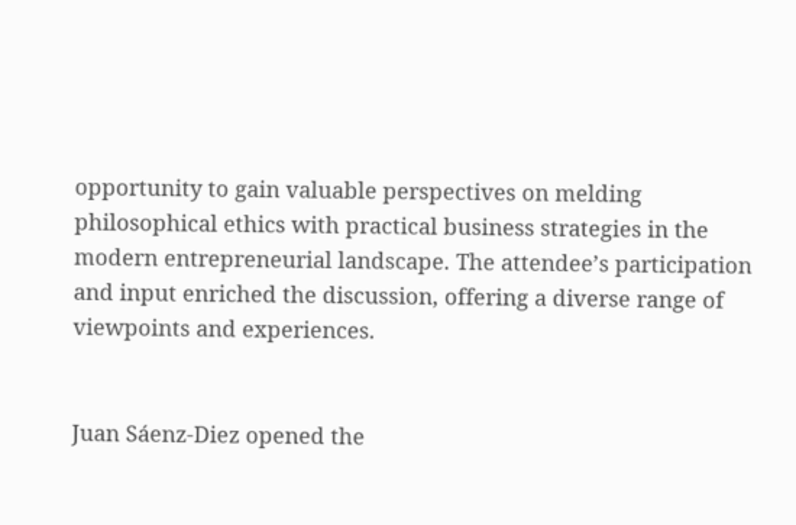opportunity to gain valuable perspectives on melding philosophical ethics with practical business strategies in the modern entrepreneurial landscape. The attendee’s participation and input enriched the discussion, offering a diverse range of viewpoints and experiences.


Juan Sáenz-Diez opened the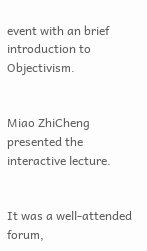event with an brief introduction to Objectivism.


Miao ZhiCheng presented the interactive lecture.


It was a well-attended forum,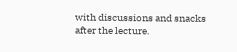with discussions and snacks after the lecture.